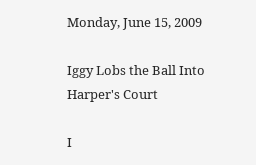Monday, June 15, 2009

Iggy Lobs the Ball Into Harper's Court

I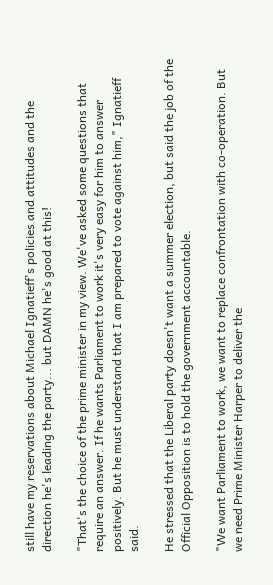still have my reservations about Michael Ignatieff's policies and attitudes and the direction he's leading the party... but DAMN he's good at this!

"That's the choice of the prime minister in my view. We've asked some questions that require an answer. If he wants Parliament to work it's very easy for him to answer positively. But he must understand that I am prepared to vote against him," Ignatieff said.

He stressed that the Liberal party doesn't want a summer election, but said the job of the Official Opposition is to hold the government accountable.

"We want Parliament to work, we want to replace confrontation with co-operation. But we need Prime Minister Harper to deliver the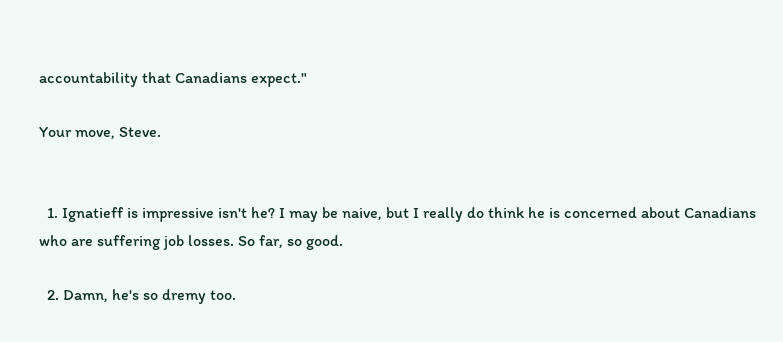accountability that Canadians expect."

Your move, Steve.


  1. Ignatieff is impressive isn't he? I may be naive, but I really do think he is concerned about Canadians who are suffering job losses. So far, so good.

  2. Damn, he's so dremy too.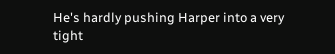He's hardly pushing Harper into a very tight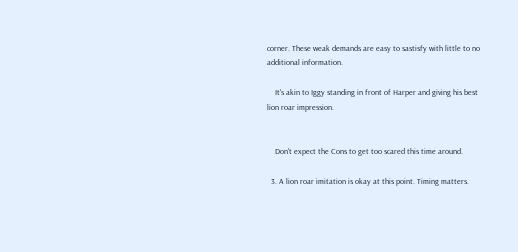corner. These weak demands are easy to sastisfy with little to no additional information.

    It's akin to Iggy standing in front of Harper and giving his best lion roar impression.


    Don't expect the Cons to get too scared this time around.

  3. A lion roar imitation is okay at this point. Timing matters.